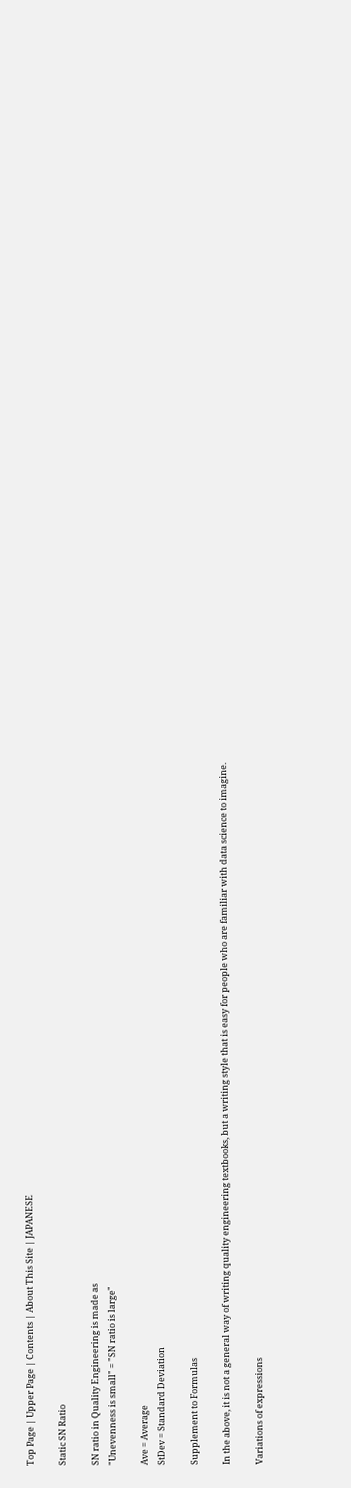Top Page | Upper Page | Contents | About This Site | JAPANESE

Static SN Ratio

SN ratio in Quality Engineering is made as
"Unevenness is small" = "SN ratio is large"

Ave = Average
StDev = Standard Deviation

Supplement to Formulas

In the above, it is not a general way of writing quality engineering textbooks, but a writing style that is easy for people who are familiar with data science to imagine.

Variations of expressions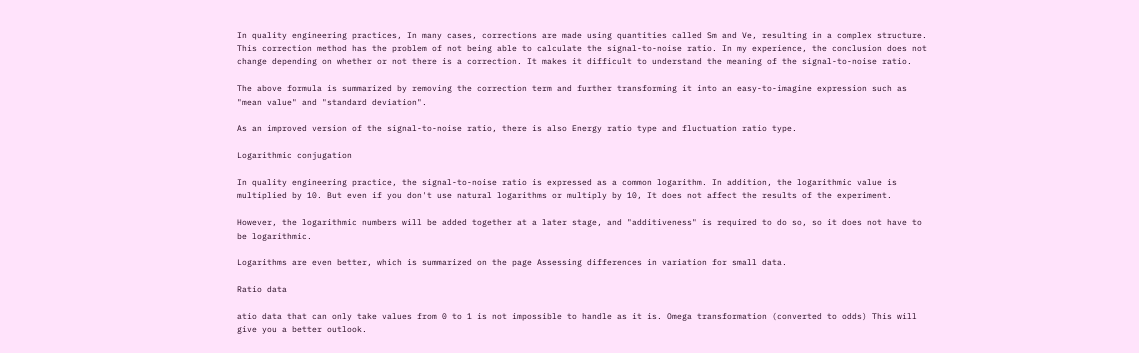In quality engineering practices, In many cases, corrections are made using quantities called Sm and Ve, resulting in a complex structure. This correction method has the problem of not being able to calculate the signal-to-noise ratio. In my experience, the conclusion does not change depending on whether or not there is a correction. It makes it difficult to understand the meaning of the signal-to-noise ratio.

The above formula is summarized by removing the correction term and further transforming it into an easy-to-imagine expression such as "mean value" and "standard deviation".

As an improved version of the signal-to-noise ratio, there is also Energy ratio type and fluctuation ratio type.

Logarithmic conjugation

In quality engineering practice, the signal-to-noise ratio is expressed as a common logarithm. In addition, the logarithmic value is multiplied by 10. But even if you don't use natural logarithms or multiply by 10, It does not affect the results of the experiment.

However, the logarithmic numbers will be added together at a later stage, and "additiveness" is required to do so, so it does not have to be logarithmic.

Logarithms are even better, which is summarized on the page Assessing differences in variation for small data.

Ratio data

atio data that can only take values from 0 to 1 is not impossible to handle as it is. Omega transformation (converted to odds) This will give you a better outlook.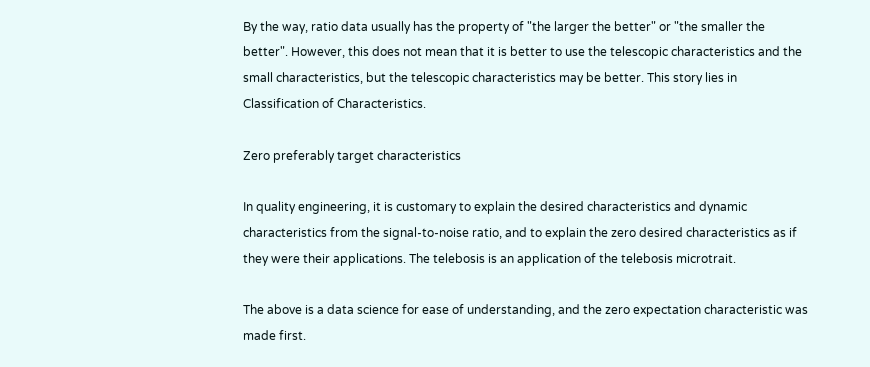By the way, ratio data usually has the property of "the larger the better" or "the smaller the better". However, this does not mean that it is better to use the telescopic characteristics and the small characteristics, but the telescopic characteristics may be better. This story lies in Classification of Characteristics.

Zero preferably target characteristics

In quality engineering, it is customary to explain the desired characteristics and dynamic characteristics from the signal-to-noise ratio, and to explain the zero desired characteristics as if they were their applications. The telebosis is an application of the telebosis microtrait.

The above is a data science for ease of understanding, and the zero expectation characteristic was made first.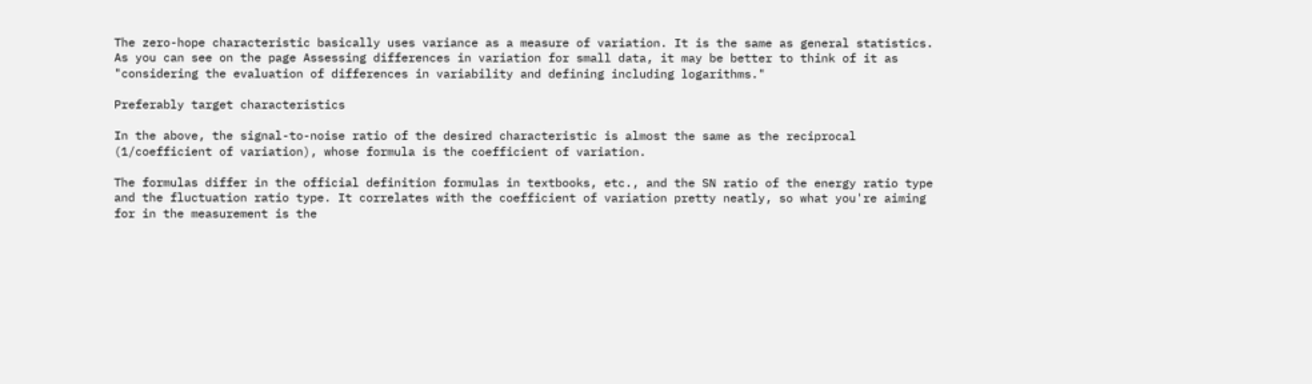The zero-hope characteristic basically uses variance as a measure of variation. It is the same as general statistics. As you can see on the page Assessing differences in variation for small data, it may be better to think of it as "considering the evaluation of differences in variability and defining including logarithms."

Preferably target characteristics

In the above, the signal-to-noise ratio of the desired characteristic is almost the same as the reciprocal (1/coefficient of variation), whose formula is the coefficient of variation.

The formulas differ in the official definition formulas in textbooks, etc., and the SN ratio of the energy ratio type and the fluctuation ratio type. It correlates with the coefficient of variation pretty neatly, so what you're aiming for in the measurement is the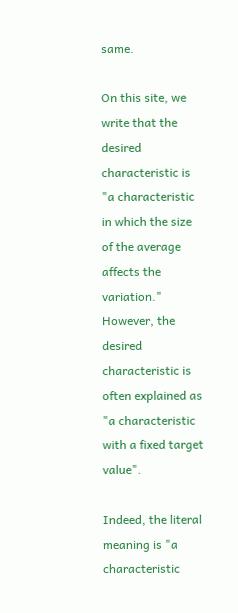same.

On this site, we write that the desired characteristic is "a characteristic in which the size of the average affects the variation." However, the desired characteristic is often explained as "a characteristic with a fixed target value".

Indeed, the literal meaning is "a characteristic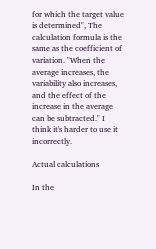for which the target value is determined", The calculation formula is the same as the coefficient of variation. "When the average increases, the variability also increases, and the effect of the increase in the average can be subtracted." I think it's harder to use it incorrectly.

Actual calculations

In the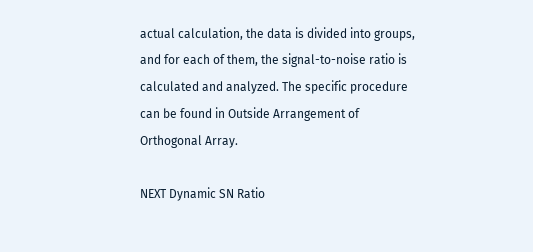actual calculation, the data is divided into groups, and for each of them, the signal-to-noise ratio is calculated and analyzed. The specific procedure can be found in Outside Arrangement of Orthogonal Array.

NEXT Dynamic SN Ratio